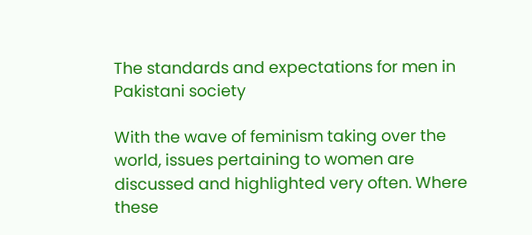The standards and expectations for men in Pakistani society

With the wave of feminism taking over the world, issues pertaining to women are discussed and highlighted very often. Where these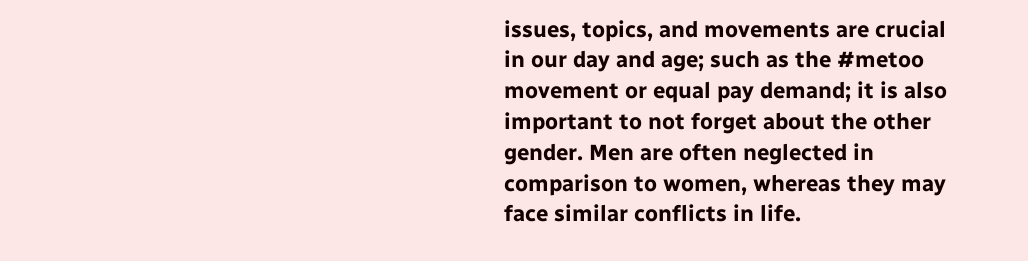issues, topics, and movements are crucial in our day and age; such as the #metoo movement or equal pay demand; it is also important to not forget about the other gender. Men are often neglected in comparison to women, whereas they may face similar conflicts in life.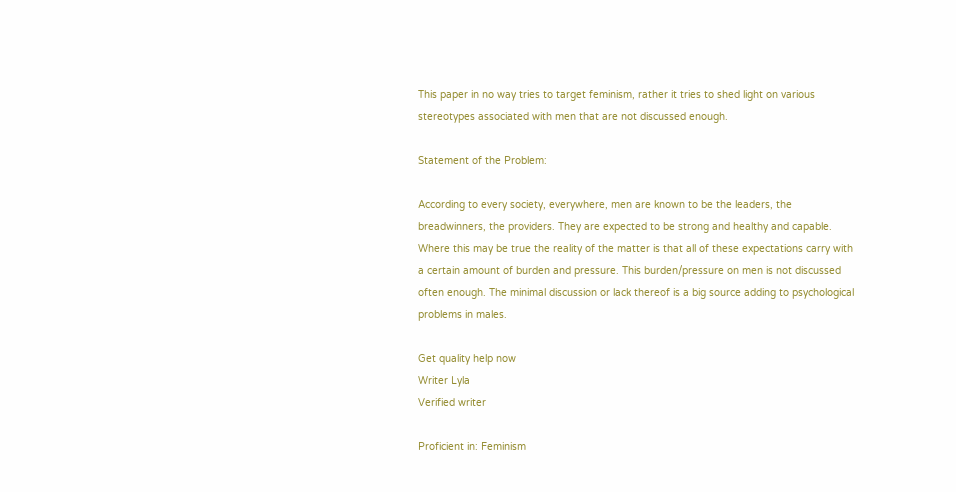This paper in no way tries to target feminism, rather it tries to shed light on various stereotypes associated with men that are not discussed enough.

Statement of the Problem:

According to every society, everywhere, men are known to be the leaders, the breadwinners, the providers. They are expected to be strong and healthy and capable. Where this may be true the reality of the matter is that all of these expectations carry with a certain amount of burden and pressure. This burden/pressure on men is not discussed often enough. The minimal discussion or lack thereof is a big source adding to psychological problems in males.

Get quality help now
Writer Lyla
Verified writer

Proficient in: Feminism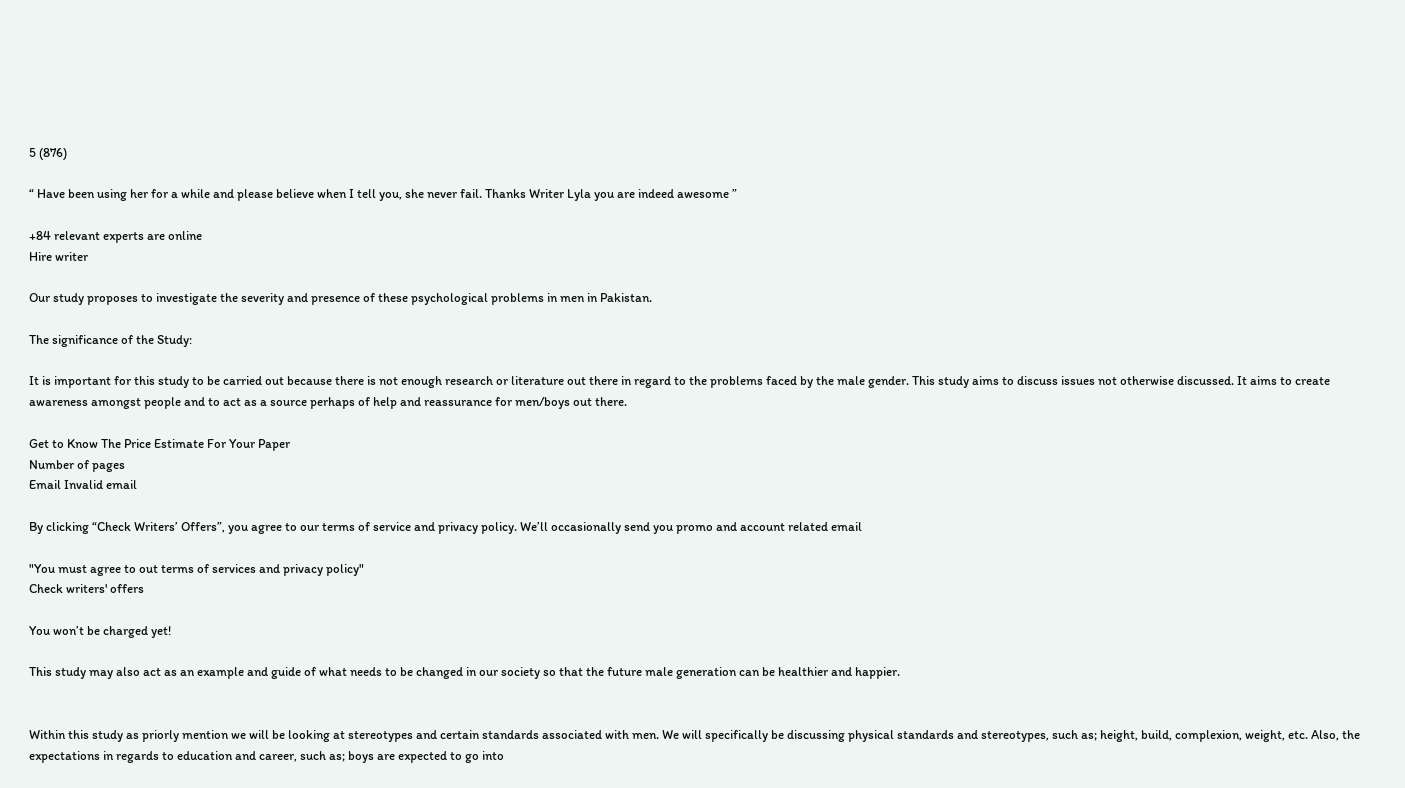5 (876)

“ Have been using her for a while and please believe when I tell you, she never fail. Thanks Writer Lyla you are indeed awesome ”

+84 relevant experts are online
Hire writer

Our study proposes to investigate the severity and presence of these psychological problems in men in Pakistan.

The significance of the Study:

It is important for this study to be carried out because there is not enough research or literature out there in regard to the problems faced by the male gender. This study aims to discuss issues not otherwise discussed. It aims to create awareness amongst people and to act as a source perhaps of help and reassurance for men/boys out there.

Get to Know The Price Estimate For Your Paper
Number of pages
Email Invalid email

By clicking “Check Writers’ Offers”, you agree to our terms of service and privacy policy. We’ll occasionally send you promo and account related email

"You must agree to out terms of services and privacy policy"
Check writers' offers

You won’t be charged yet!

This study may also act as an example and guide of what needs to be changed in our society so that the future male generation can be healthier and happier.


Within this study as priorly mention we will be looking at stereotypes and certain standards associated with men. We will specifically be discussing physical standards and stereotypes, such as; height, build, complexion, weight, etc. Also, the expectations in regards to education and career, such as; boys are expected to go into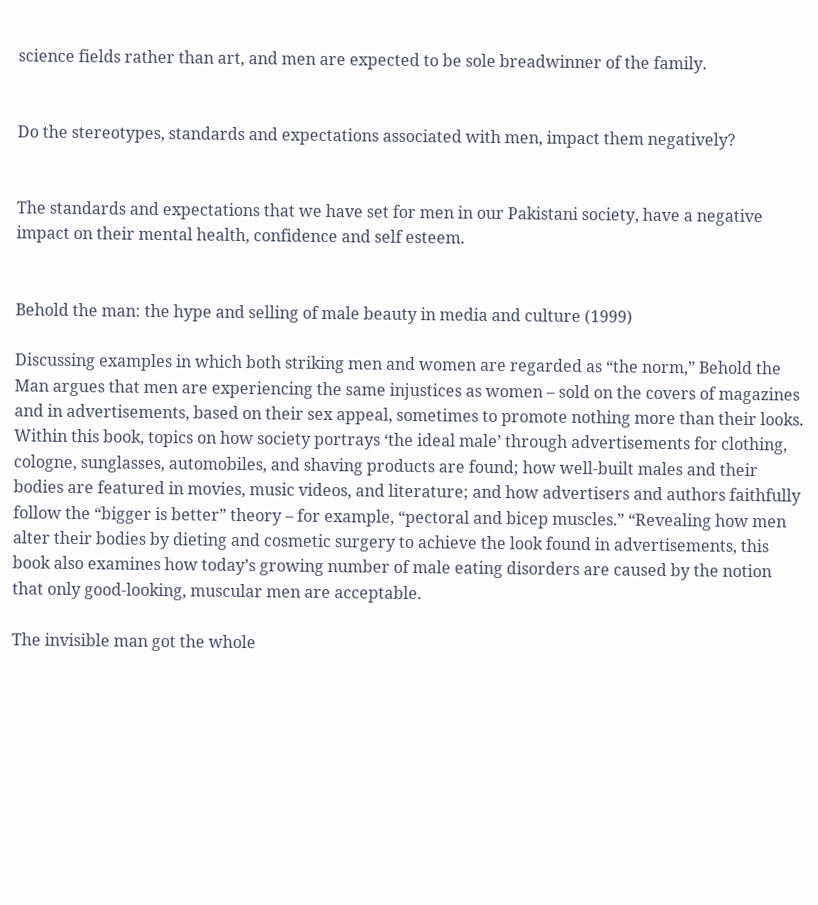science fields rather than art, and men are expected to be sole breadwinner of the family.


Do the stereotypes, standards and expectations associated with men, impact them negatively?


The standards and expectations that we have set for men in our Pakistani society, have a negative impact on their mental health, confidence and self esteem.


Behold the man: the hype and selling of male beauty in media and culture (1999)

Discussing examples in which both striking men and women are regarded as “the norm,” Behold the Man argues that men are experiencing the same injustices as women – sold on the covers of magazines and in advertisements, based on their sex appeal, sometimes to promote nothing more than their looks. Within this book, topics on how society portrays ‘the ideal male’ through advertisements for clothing, cologne, sunglasses, automobiles, and shaving products are found; how well-built males and their bodies are featured in movies, music videos, and literature; and how advertisers and authors faithfully follow the “bigger is better” theory – for example, “pectoral and bicep muscles.” “Revealing how men alter their bodies by dieting and cosmetic surgery to achieve the look found in advertisements, this book also examines how today’s growing number of male eating disorders are caused by the notion that only good-looking, muscular men are acceptable.

The invisible man got the whole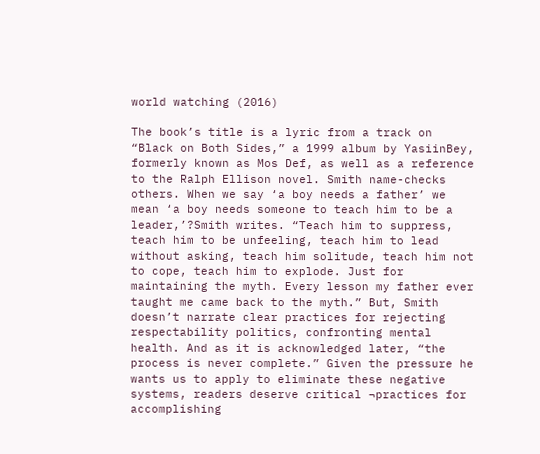world watching (2016)

The book’s title is a lyric from a track on “Black on Both Sides,” a 1999 album by YasiinBey, formerly known as Mos Def, as well as a reference to the Ralph Ellison novel. Smith name-checks others. When we say ‘a boy needs a father’ we mean ‘a boy needs someone to teach him to be a leader,’?Smith writes. “Teach him to suppress, teach him to be unfeeling, teach him to lead without asking, teach him solitude, teach him not to cope, teach him to explode. Just for maintaining the myth. Every lesson my father ever taught me came back to the myth.” But, Smith doesn’t narrate clear practices for rejecting respectability politics, confronting mental health. And as it is acknowledged later, “the process is never complete.” Given the pressure he wants us to apply to eliminate these negative systems, readers deserve critical ¬practices for accomplishing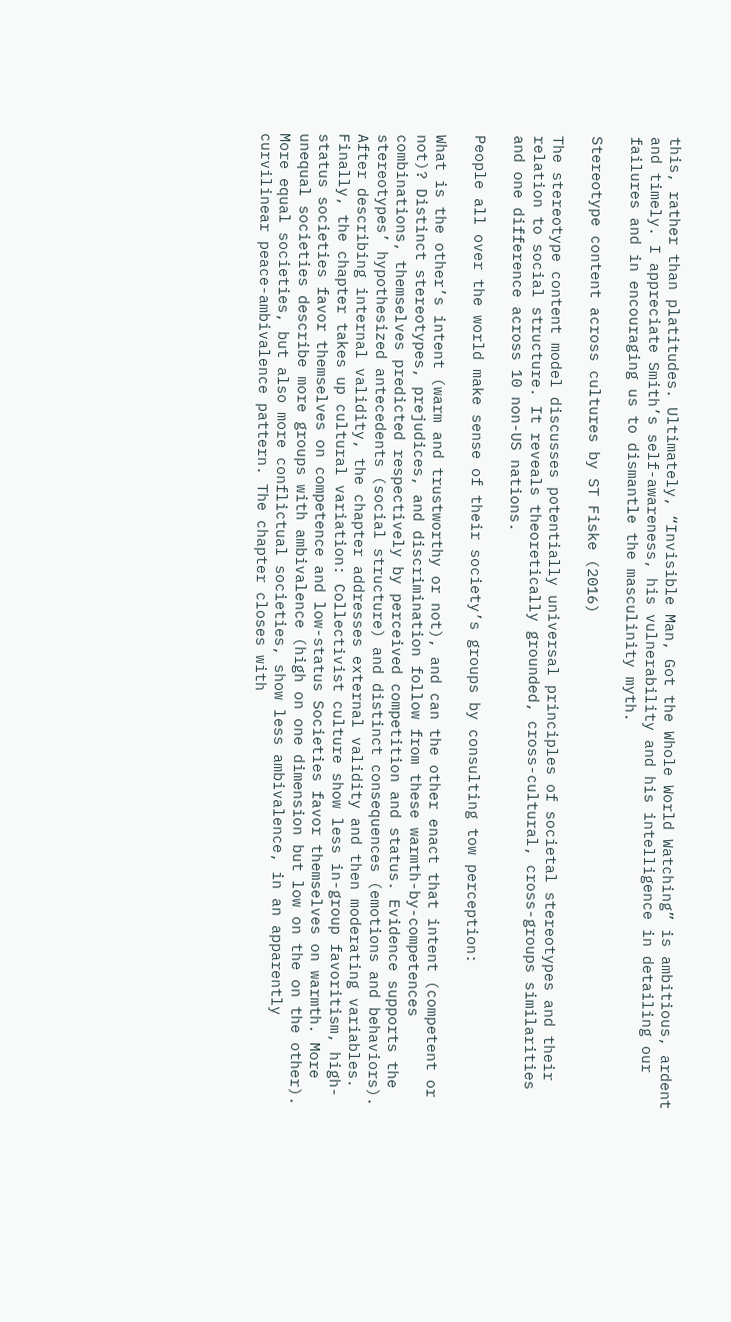this, rather than platitudes. Ultimately, “Invisible Man, Got the Whole World Watching” is ambitious, ardent and timely. I appreciate Smith’s self-awareness, his vulnerability and his intelligence in detailing our failures and in encouraging us to dismantle the masculinity myth.

Stereotype content across cultures by ST Fiske (2016)

The stereotype content model discusses potentially universal principles of societal stereotypes and their relation to social structure. It reveals theoretically grounded, cross-cultural, cross-groups similarities and one difference across 10 non-US nations.

People all over the world make sense of their society’s groups by consulting tow perception:

What is the other’s intent (warm and trustworthy or not), and can the other enact that intent (competent or not)? Distinct stereotypes, prejudices, and discrimination follow from these warmth-by-competences combinations, themselves predicted respectively by perceived competition and status. Evidence supports the stereotypes’ hypothesized antecedents (social structure) and distinct consequences (emotions and behaviors). After describing internal validity, the chapter addresses external validity and then moderating variables. Finally, the chapter takes up cultural variation: Collectivist culture show less in-group favoritism, high-status societies favor themselves on competence and low-status Societies favor themselves on warmth. More unequal societies describe more groups with ambivalence (high on one dimension but low on the on the other). More equal societies, but also more conflictual societies, show less ambivalence, in an apparently curvilinear peace-ambivalence pattern. The chapter closes with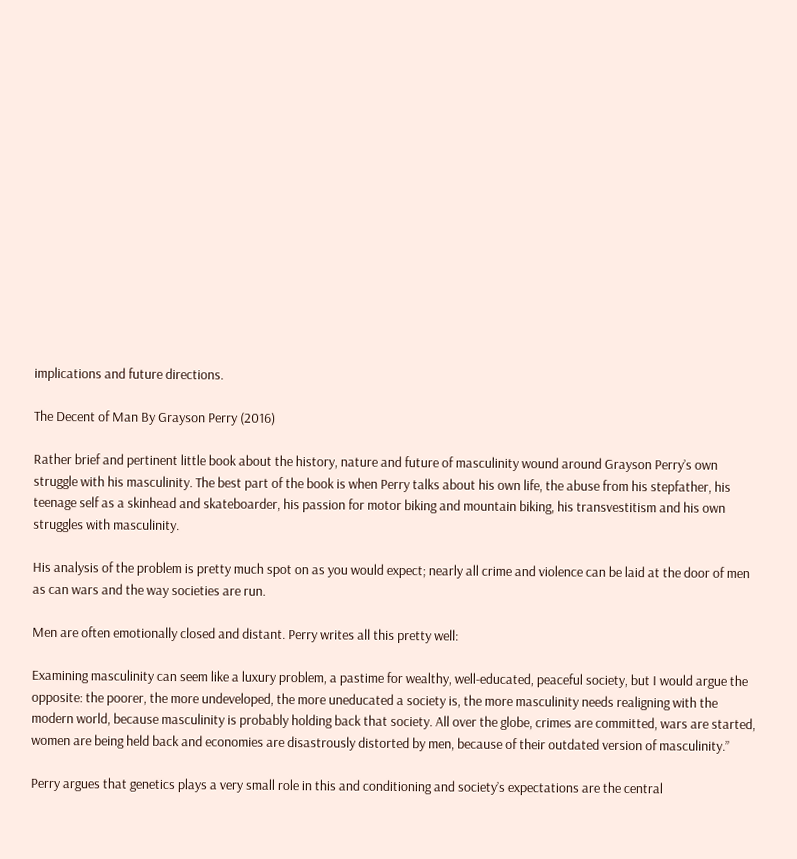implications and future directions.

The Decent of Man By Grayson Perry (2016)

Rather brief and pertinent little book about the history, nature and future of masculinity wound around Grayson Perry’s own struggle with his masculinity. The best part of the book is when Perry talks about his own life, the abuse from his stepfather, his teenage self as a skinhead and skateboarder, his passion for motor biking and mountain biking, his transvestitism and his own struggles with masculinity.

His analysis of the problem is pretty much spot on as you would expect; nearly all crime and violence can be laid at the door of men as can wars and the way societies are run.

Men are often emotionally closed and distant. Perry writes all this pretty well:

Examining masculinity can seem like a luxury problem, a pastime for wealthy, well-educated, peaceful society, but I would argue the opposite: the poorer, the more undeveloped, the more uneducated a society is, the more masculinity needs realigning with the modern world, because masculinity is probably holding back that society. All over the globe, crimes are committed, wars are started, women are being held back and economies are disastrously distorted by men, because of their outdated version of masculinity.”

Perry argues that genetics plays a very small role in this and conditioning and society’s expectations are the central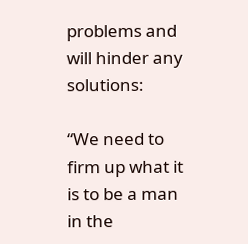problems and will hinder any solutions:

“We need to firm up what it is to be a man in the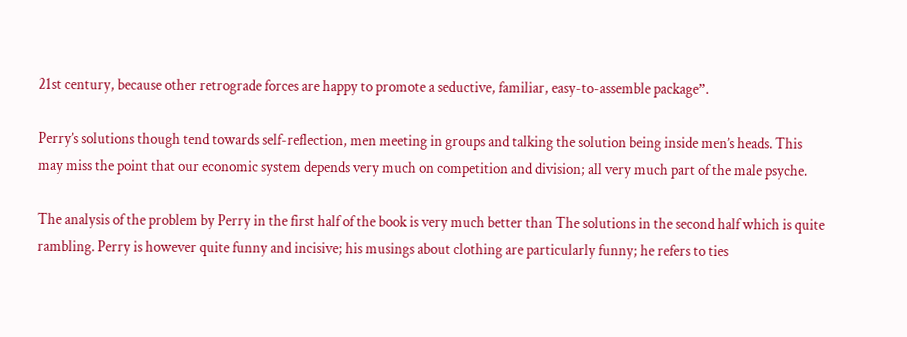21st century, because other retrograde forces are happy to promote a seductive, familiar, easy-to-assemble package”.

Perry’s solutions though tend towards self-reflection, men meeting in groups and talking the solution being inside men’s heads. This may miss the point that our economic system depends very much on competition and division; all very much part of the male psyche.

The analysis of the problem by Perry in the first half of the book is very much better than The solutions in the second half which is quite rambling. Perry is however quite funny and incisive; his musings about clothing are particularly funny; he refers to ties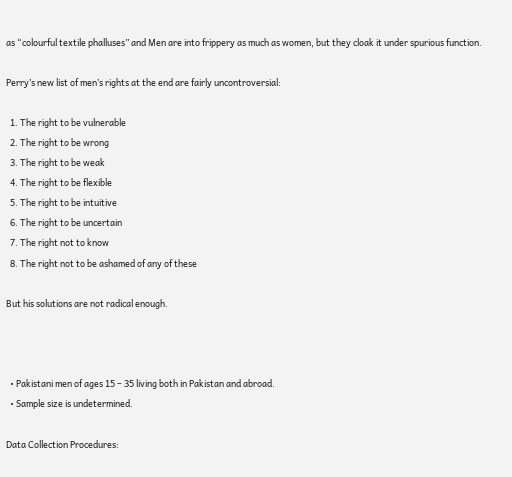as “colourful textile phalluses” and Men are into frippery as much as women, but they cloak it under spurious function.

Perry’s new list of men’s rights at the end are fairly uncontroversial:

  1. The right to be vulnerable
  2. The right to be wrong
  3. The right to be weak
  4. The right to be flexible
  5. The right to be intuitive
  6. The right to be uncertain
  7. The right not to know
  8. The right not to be ashamed of any of these

But his solutions are not radical enough.



  • Pakistani men of ages 15 – 35 living both in Pakistan and abroad.
  • Sample size is undetermined.

Data Collection Procedures: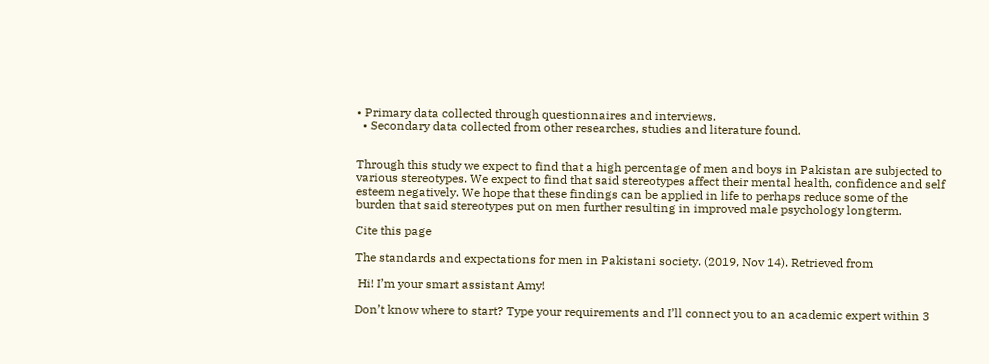• Primary data collected through questionnaires and interviews.
  • Secondary data collected from other researches, studies and literature found.


Through this study we expect to find that a high percentage of men and boys in Pakistan are subjected to various stereotypes. We expect to find that said stereotypes affect their mental health, confidence and self esteem negatively. We hope that these findings can be applied in life to perhaps reduce some of the burden that said stereotypes put on men further resulting in improved male psychology longterm.

Cite this page

The standards and expectations for men in Pakistani society. (2019, Nov 14). Retrieved from

 Hi! I’m your smart assistant Amy!

Don’t know where to start? Type your requirements and I’ll connect you to an academic expert within 3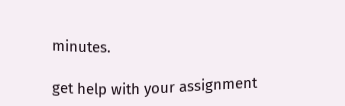minutes.

get help with your assignment